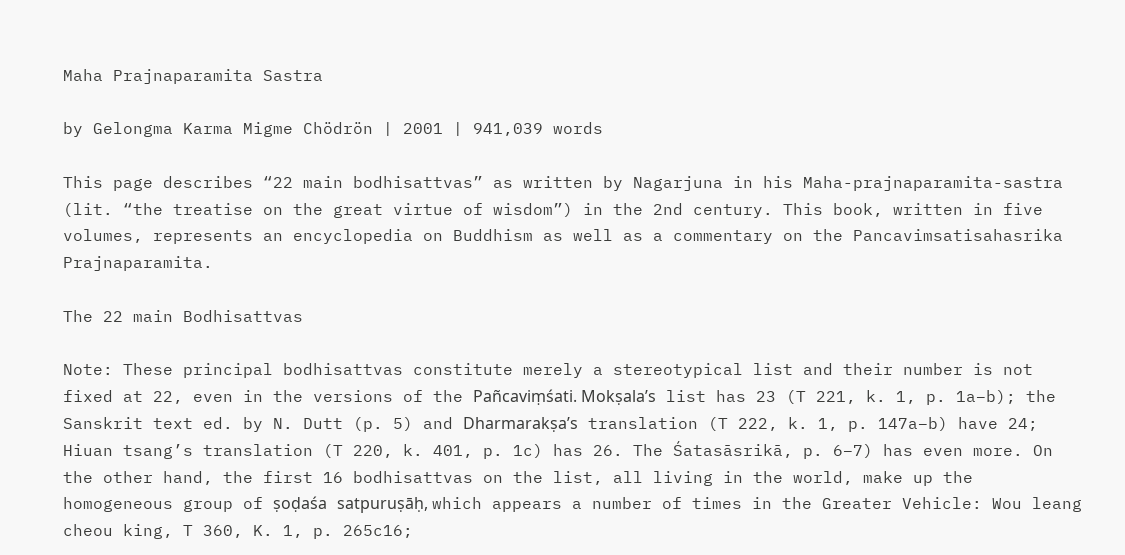Maha Prajnaparamita Sastra

by Gelongma Karma Migme Chödrön | 2001 | 941,039 words

This page describes “22 main bodhisattvas” as written by Nagarjuna in his Maha-prajnaparamita-sastra (lit. “the treatise on the great virtue of wisdom”) in the 2nd century. This book, written in five volumes, represents an encyclopedia on Buddhism as well as a commentary on the Pancavimsatisahasrika Prajnaparamita.

The 22 main Bodhisattvas

Note: These principal bodhisattvas constitute merely a stereotypical list and their number is not fixed at 22, even in the versions of the Pañcaviṃśati. Mokṣala’s list has 23 (T 221, k. 1, p. 1a–b); the Sanskrit text ed. by N. Dutt (p. 5) and Dharmarakṣa’s translation (T 222, k. 1, p. 147a–b) have 24; Hiuan tsang’s translation (T 220, k. 401, p. 1c) has 26. The Śatasāsrikā, p. 6–7) has even more. On the other hand, the first 16 bodhisattvas on the list, all living in the world, make up the homogeneous group of ṣoḍaśa satpuruṣāḥ, which appears a number of times in the Greater Vehicle: Wou leang cheou king, T 360, K. 1, p. 265c16;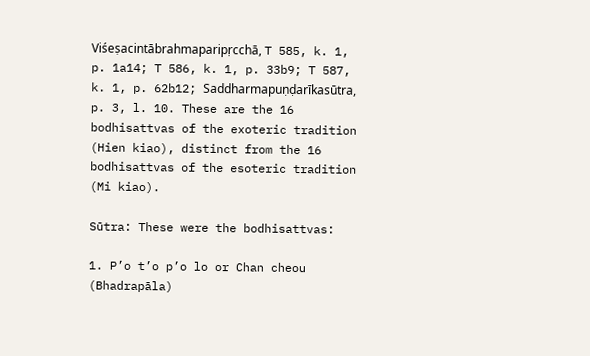Viśeṣacintābrahmaparipṛcchā, T 585, k. 1, p. 1a14; T 586, k. 1, p. 33b9; T 587, k. 1, p. 62b12; Saddharmapuṇḍarīkasūtra, p. 3, l. 10. These are the 16 bodhisattvas of the exoteric tradition (Hien kiao), distinct from the 16 bodhisattvas of the esoteric tradition (Mi kiao).

Sūtra: These were the bodhisattvas:

1. P’o t’o p’o lo or Chan cheou (Bhadrapāla)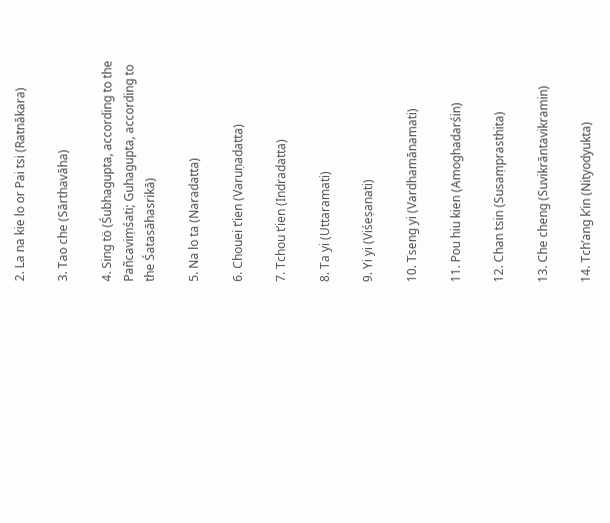2. La na kie lo or Pai tsi (Ratnākara)

3. Tao che (Sārthavāha)

4. Sing tö (Śubhagupta, according to the Pañcaviṃśati; Guhagupta, according to the Śatasāhasrikā)

5. Na lo ta (Naradatta)

6. Chouei t’ien (Varuṇadatta)

7. Tchou t’ien (Indradatta)

8. Ta yi (Uttaramati)

9. Yi yi (Viśeṣanati)

10. Tseng yi (Vardhamānamati)

11. Pou hiu kien (Amoghadarśin)

12. Chan tsin (Susaṃprasthita)

13. Che cheng (Suvikrāntavikramin)

14. Tch’ang k’in (Nityodyukta)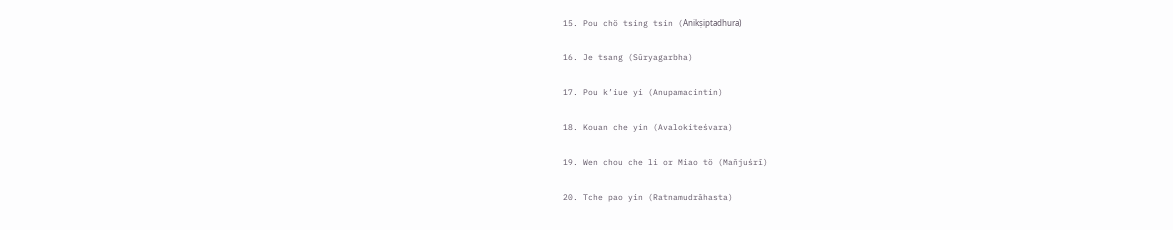15. Pou chö tsing tsin (Anikṣiptadhura)

16. Je tsang (Sūryagarbha)

17. Pou k’iue yi (Anupamacintin)

18. Kouan che yin (Avalokiteśvara)

19. Wen chou che li or Miao tö (Mañjuśrī)

20. Tche pao yin (Ratnamudrāhasta)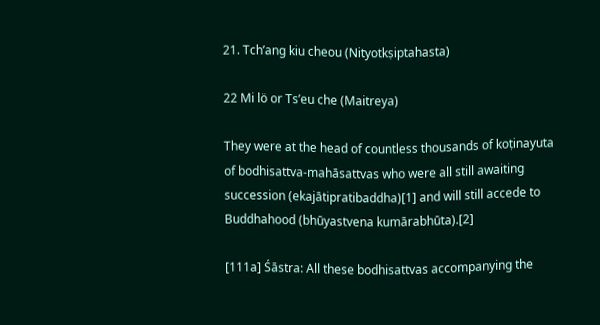21. Tch’ang kiu cheou (Nityotkṣiptahasta)

22 Mi lö or Ts’eu che (Maitreya)

They were at the head of countless thousands of koṭinayuta of bodhisattva-mahāsattvas who were all still awaiting succession (ekajātipratibaddha)[1] and will still accede to Buddhahood (bhūyastvena kumārabhūta).[2]

[111a] Śāstra: All these bodhisattvas accompanying the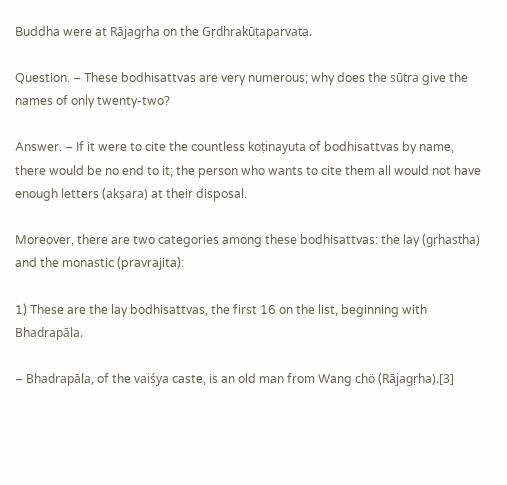Buddha were at Rājagṛha on the Gṛdhrakūṭaparvata.

Question. – These bodhisattvas are very numerous; why does the sūtra give the names of only twenty-two?

Answer. – If it were to cite the countless koṭinayuta of bodhisattvas by name, there would be no end to it; the person who wants to cite them all would not have enough letters (akṣara) at their disposal.

Moreover, there are two categories among these bodhisattvas: the lay (gṛhastha) and the monastic (pravrajita):

1) These are the lay bodhisattvas, the first 16 on the list, beginning with Bhadrapāla.

– Bhadrapāla, of the vaiśya caste, is an old man from Wang chö (Rājagṛha).[3]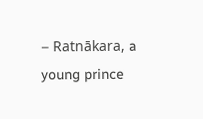– Ratnākara, a young prince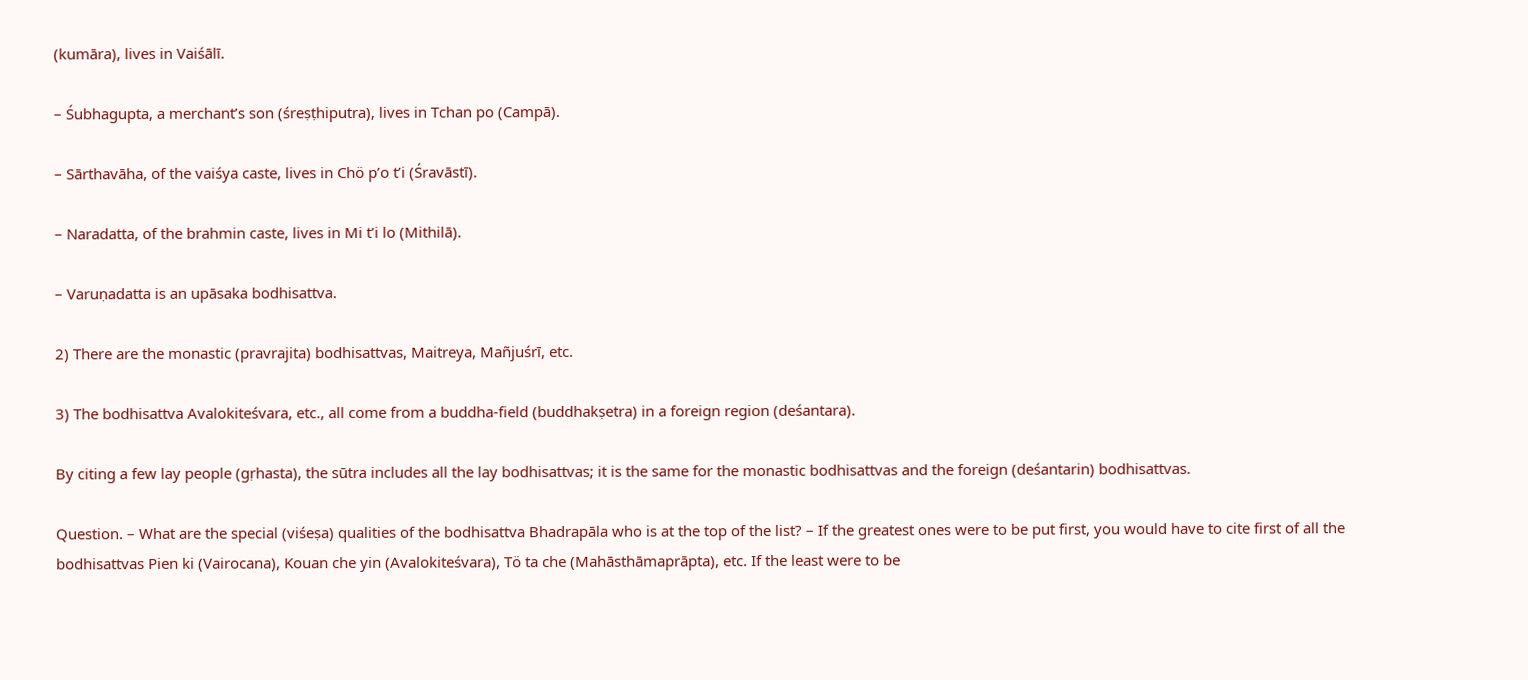(kumāra), lives in Vaiśālī.

– Śubhagupta, a merchant’s son (śreṣṭhiputra), lives in Tchan po (Campā).

– Sārthavāha, of the vaiśya caste, lives in Chö p’o t’i (Śravāstī).

– Naradatta, of the brahmin caste, lives in Mi t’i lo (Mithilā).

– Varuṇadatta is an upāsaka bodhisattva.

2) There are the monastic (pravrajita) bodhisattvas, Maitreya, Mañjuśrī, etc.

3) The bodhisattva Avalokiteśvara, etc., all come from a buddha-field (buddhakṣetra) in a foreign region (deśantara).

By citing a few lay people (gṛhasta), the sūtra includes all the lay bodhisattvas; it is the same for the monastic bodhisattvas and the foreign (deśantarin) bodhisattvas.

Question. – What are the special (viśeṣa) qualities of the bodhisattva Bhadrapāla who is at the top of the list? – If the greatest ones were to be put first, you would have to cite first of all the bodhisattvas Pien ki (Vairocana), Kouan che yin (Avalokiteśvara), Tö ta che (Mahāsthāmaprāpta), etc. If the least were to be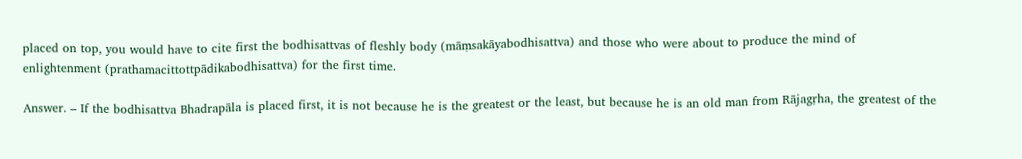placed on top, you would have to cite first the bodhisattvas of fleshly body (māṃsakāyabodhisattva) and those who were about to produce the mind of enlightenment (prathamacittottpādikabodhisattva) for the first time.

Answer. – If the bodhisattva Bhadrapāla is placed first, it is not because he is the greatest or the least, but because he is an old man from Rājagṛha, the greatest of the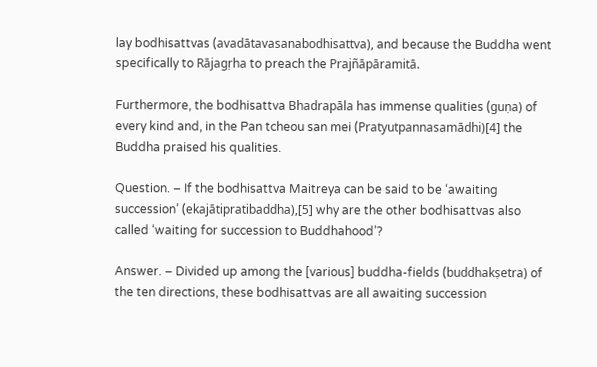lay bodhisattvas (avadātavasanabodhisattva), and because the Buddha went specifically to Rājagṛha to preach the Prajñāpāramitā.

Furthermore, the bodhisattva Bhadrapāla has immense qualities (guṇa) of every kind and, in the Pan tcheou san mei (Pratyutpannasamādhi)[4] the Buddha praised his qualities.

Question. – If the bodhisattva Maitreya can be said to be ‘awaiting succession’ (ekajātipratibaddha),[5] why are the other bodhisattvas also called ‘waiting for succession to Buddhahood’?

Answer. – Divided up among the [various] buddha-fields (buddhakṣetra) of the ten directions, these bodhisattvas are all awaiting succession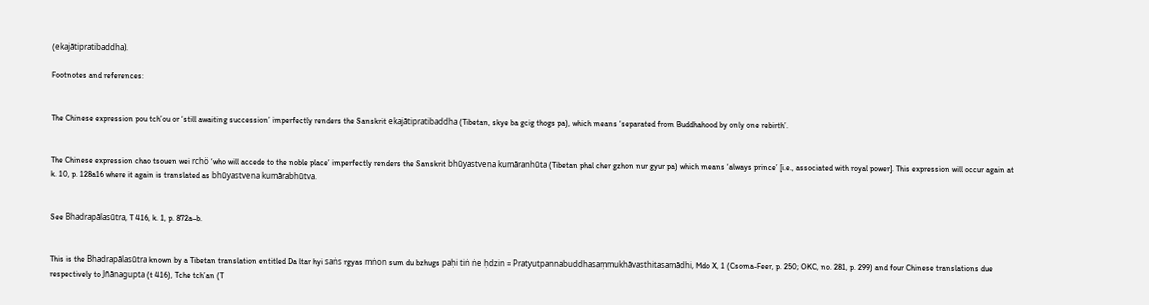(ekajātipratibaddha).

Footnotes and references:


The Chinese expression pou tch’ou or ‘still awaiting succession’ imperfectly renders the Sanskrit ekajātipratibaddha (Tibetan, skye ba gcig thogs pa), which means ‘separated from Buddhahood by only one rebirth’.


The Chinese expression chao tsouen wei rchö ‘who will accede to the noble place’ imperfectly renders the Sanskrit bhūyastvena kumāranhūta (Tibetan phal cher gzhon nur gyur pa) which means ‘always prince’ [i.e., associated with royal power]. This expression will occur again at k. 10, p. 128a16 where it again is translated as bhūyastvena kumārabhūtva.


See Bhadrapālasūtra, T 416, k. 1, p. 872a–b.


This is the Bhadrapālasūtra known by a Tibetan translation entitled Da ltar hyi saṅs rgyas mṅon sum du bzhugs paḥi tiṅ ṅe ḥdzin = Pratyutpannabuddhasaṃmukhāvasthitasamādhi, Mdo X, 1 (Csoma-Feer, p. 250; OKC, no. 281, p. 299) and four Chinese translations due respectively to Jñānagupta (t 416), Tche tch’an (T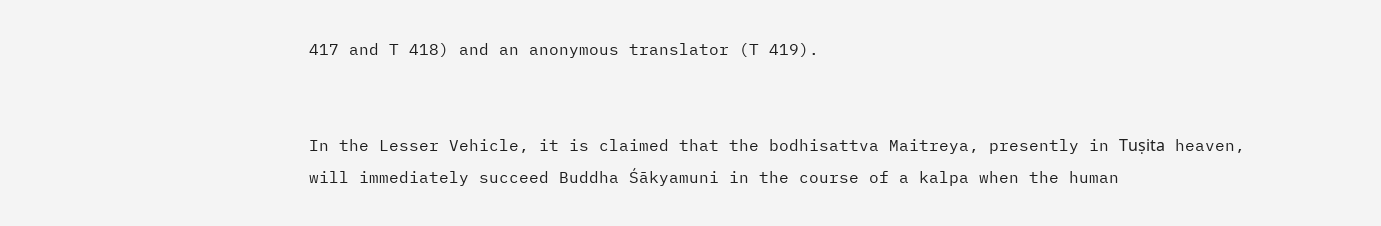417 and T 418) and an anonymous translator (T 419).


In the Lesser Vehicle, it is claimed that the bodhisattva Maitreya, presently in Tuṣita heaven, will immediately succeed Buddha Śākyamuni in the course of a kalpa when the human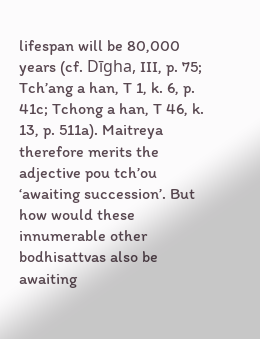lifespan will be 80,000 years (cf. Dīgha, III, p. 75; Tch’ang a han, T 1, k. 6, p. 41c; Tchong a han, T 46, k. 13, p. 511a). Maitreya therefore merits the adjective pou tch’ou ‘awaiting succession’. But how would these innumerable other bodhisattvas also be awaiting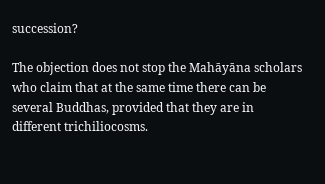succession?

The objection does not stop the Mahāyāna scholars who claim that at the same time there can be several Buddhas, provided that they are in different trichiliocosms.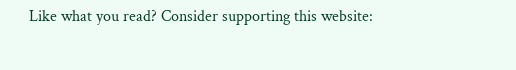Like what you read? Consider supporting this website: